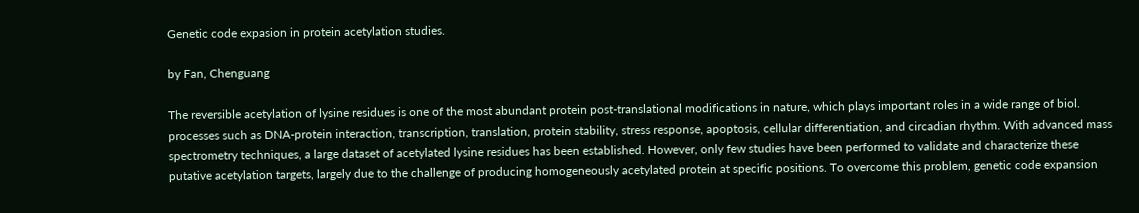Genetic code expasion in protein acetylation studies.

by Fan, Chenguang

The reversible acetylation of lysine residues is one of the most abundant protein post-translational modifications in nature, which plays important roles in a wide range of biol. processes such as DNA-protein interaction, transcription, translation, protein stability, stress response, apoptosis, cellular differentiation, and circadian rhythm. With advanced mass spectrometry techniques, a large dataset of acetylated lysine residues has been established. However, only few studies have been performed to validate and characterize these putative acetylation targets, largely due to the challenge of producing homogeneously acetylated protein at specific positions. To overcome this problem, genetic code expansion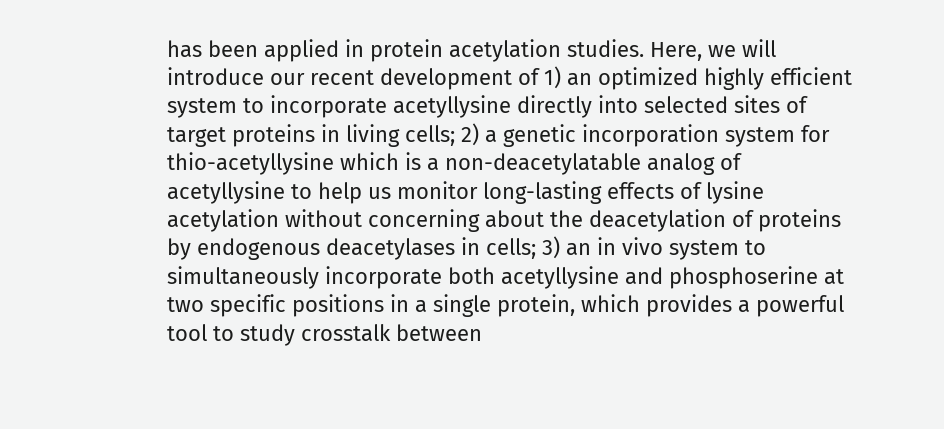has been applied in protein acetylation studies. Here, we will introduce our recent development of 1) an optimized highly efficient system to incorporate acetyllysine directly into selected sites of target proteins in living cells; 2) a genetic incorporation system for thio-acetyllysine which is a non-deacetylatable analog of acetyllysine to help us monitor long-lasting effects of lysine acetylation without concerning about the deacetylation of proteins by endogenous deacetylases in cells; 3) an in vivo system to simultaneously incorporate both acetyllysine and phosphoserine at two specific positions in a single protein, which provides a powerful tool to study crosstalk between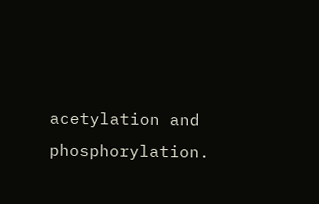acetylation and phosphorylation.